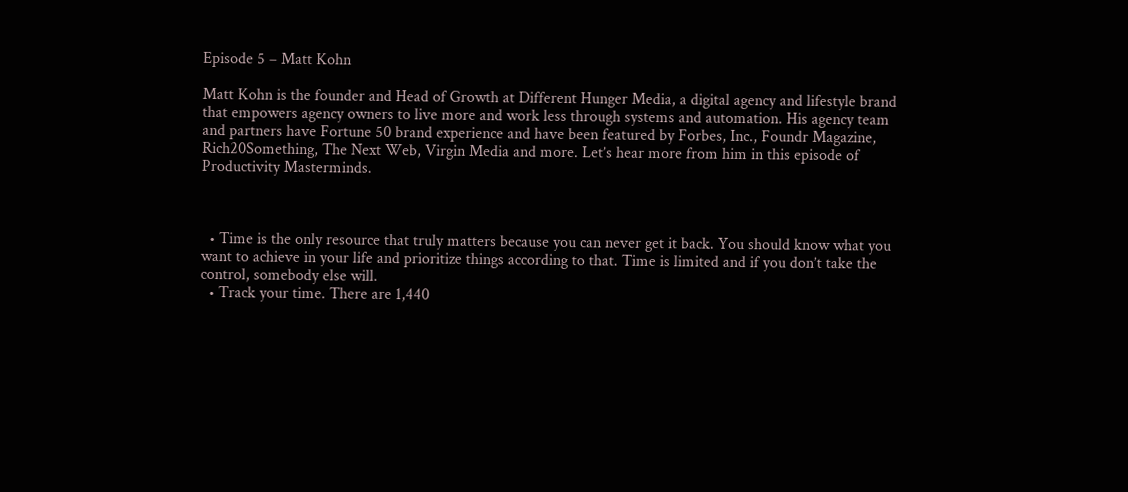Episode 5 – Matt Kohn

Matt Kohn is the founder and Head of Growth at Different Hunger Media, a digital agency and lifestyle brand that empowers agency owners to live more and work less through systems and automation. His agency team and partners have Fortune 50 brand experience and have been featured by Forbes, Inc., Foundr Magazine, Rich20Something, The Next Web, Virgin Media and more. Let’s hear more from him in this episode of Productivity Masterminds.



  • Time is the only resource that truly matters because you can never get it back. You should know what you want to achieve in your life and prioritize things according to that. Time is limited and if you don’t take the control, somebody else will.
  • Track your time. There are 1,440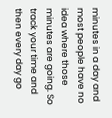minutes in a day and most people have no idea where those minutes are going. So track your time and then every day go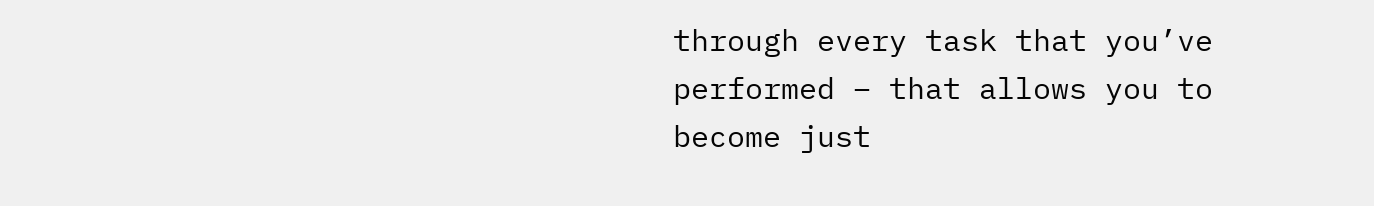through every task that you’ve performed – that allows you to become just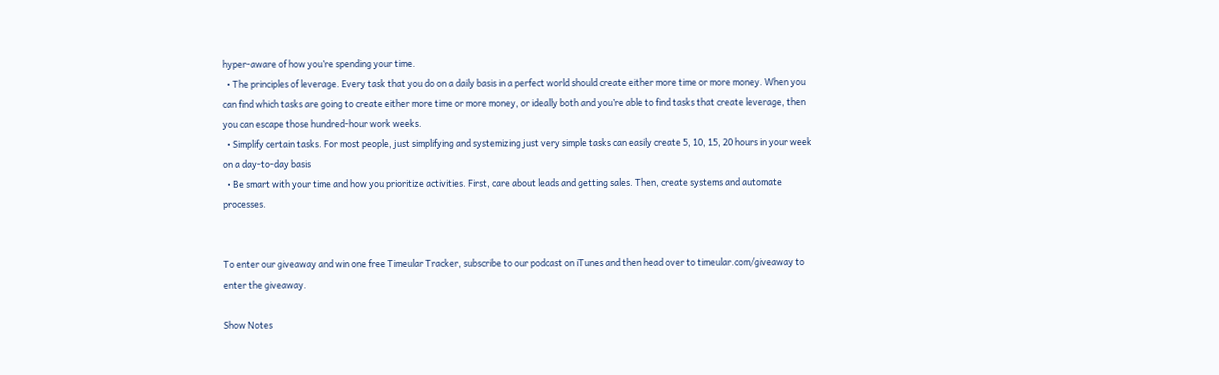hyper-aware of how you’re spending your time.
  • The principles of leverage. Every task that you do on a daily basis in a perfect world should create either more time or more money. When you can find which tasks are going to create either more time or more money, or ideally both and you’re able to find tasks that create leverage, then you can escape those hundred-hour work weeks.
  • Simplify certain tasks. For most people, just simplifying and systemizing just very simple tasks can easily create 5, 10, 15, 20 hours in your week on a day-to-day basis
  • Be smart with your time and how you prioritize activities. First, care about leads and getting sales. Then, create systems and automate processes.


To enter our giveaway and win one free Timeular Tracker, subscribe to our podcast on iTunes and then head over to timeular.com/giveaway to enter the giveaway.

Show Notes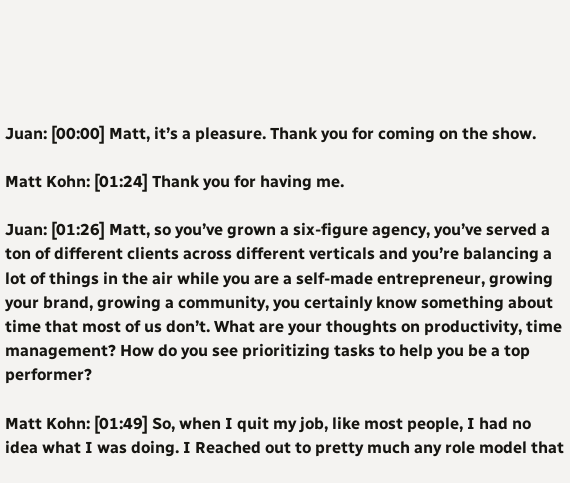Juan: [00:00] Matt, it’s a pleasure. Thank you for coming on the show.

Matt Kohn: [01:24] Thank you for having me.

Juan: [01:26] Matt, so you’ve grown a six-figure agency, you’ve served a ton of different clients across different verticals and you’re balancing a lot of things in the air while you are a self-made entrepreneur, growing your brand, growing a community, you certainly know something about time that most of us don’t. What are your thoughts on productivity, time management? How do you see prioritizing tasks to help you be a top performer?

Matt Kohn: [01:49] So, when I quit my job, like most people, I had no idea what I was doing. I Reached out to pretty much any role model that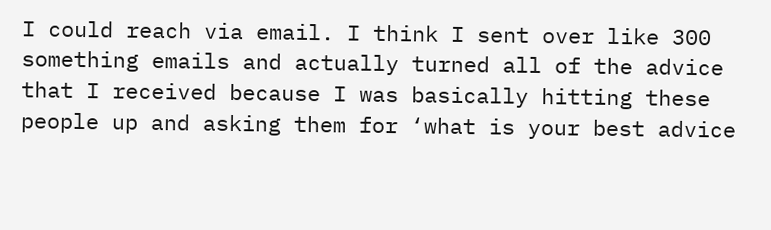I could reach via email. I think I sent over like 300 something emails and actually turned all of the advice that I received because I was basically hitting these people up and asking them for ‘what is your best advice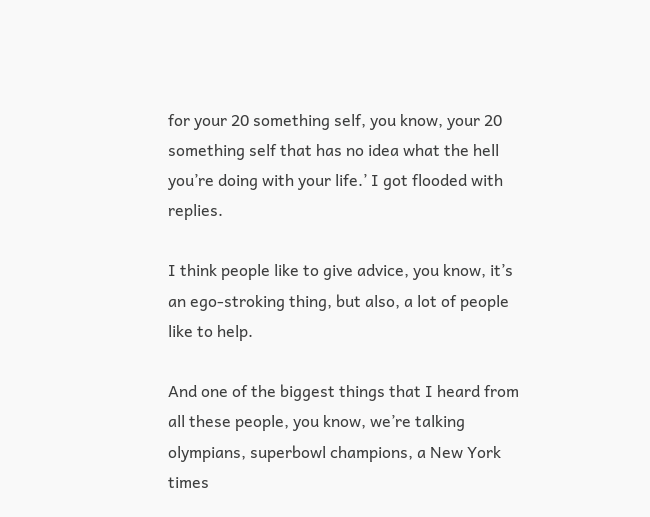for your 20 something self, you know, your 20 something self that has no idea what the hell you’re doing with your life.’ I got flooded with replies.

I think people like to give advice, you know, it’s an ego-stroking thing, but also, a lot of people like to help.

And one of the biggest things that I heard from all these people, you know, we’re talking olympians, superbowl champions, a New York times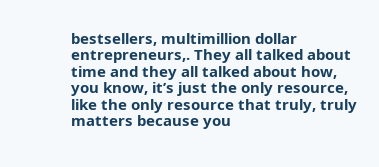bestsellers, multimillion dollar entrepreneurs,. They all talked about time and they all talked about how, you know, it’s just the only resource, like the only resource that truly, truly matters because you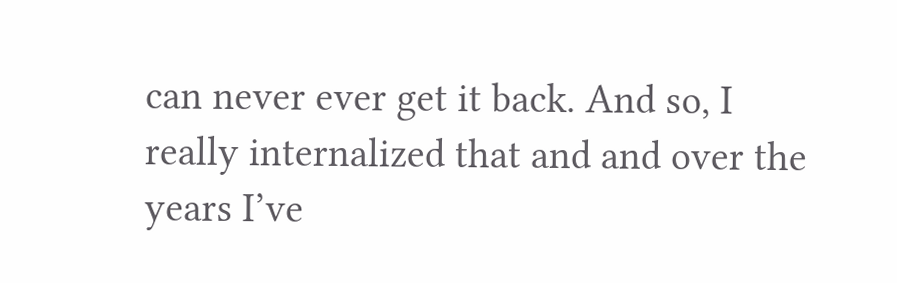can never ever get it back. And so, I really internalized that and and over the years I’ve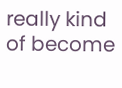really kind of become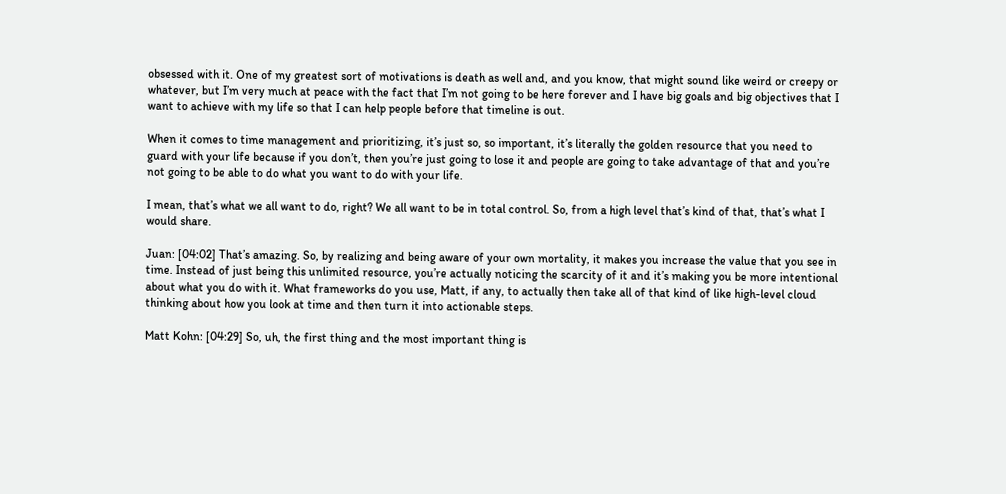obsessed with it. One of my greatest sort of motivations is death as well and, and you know, that might sound like weird or creepy or whatever, but I’m very much at peace with the fact that I’m not going to be here forever and I have big goals and big objectives that I want to achieve with my life so that I can help people before that timeline is out.

When it comes to time management and prioritizing, it’s just so, so important, it’s literally the golden resource that you need to guard with your life because if you don’t, then you’re just going to lose it and people are going to take advantage of that and you’re not going to be able to do what you want to do with your life.

I mean, that’s what we all want to do, right? We all want to be in total control. So, from a high level that’s kind of that, that’s what I would share.

Juan: [04:02] That’s amazing. So, by realizing and being aware of your own mortality, it makes you increase the value that you see in time. Instead of just being this unlimited resource, you’re actually noticing the scarcity of it and it’s making you be more intentional about what you do with it. What frameworks do you use, Matt, if any, to actually then take all of that kind of like high-level cloud thinking about how you look at time and then turn it into actionable steps.

Matt Kohn: [04:29] So, uh, the first thing and the most important thing is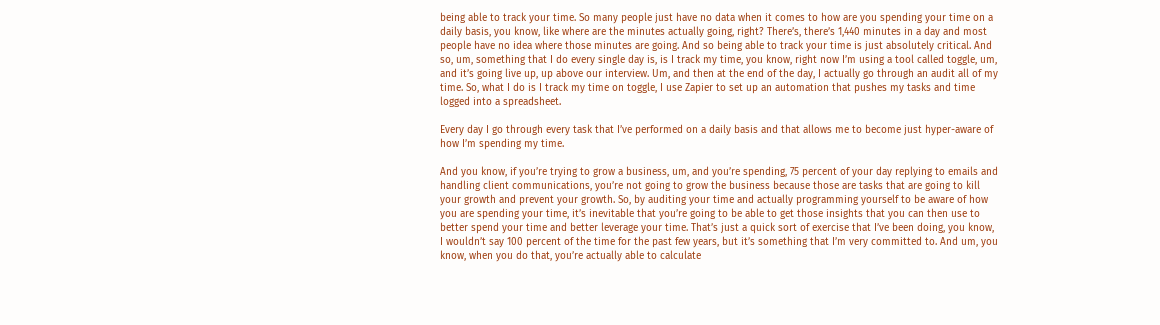being able to track your time. So many people just have no data when it comes to how are you spending your time on a daily basis, you know, like where are the minutes actually going, right? There’s, there’s 1,440 minutes in a day and most people have no idea where those minutes are going. And so being able to track your time is just absolutely critical. And so, um, something that I do every single day is, is I track my time, you know, right now I’m using a tool called toggle, um, and it’s going live up, up above our interview. Um, and then at the end of the day, I actually go through an audit all of my time. So, what I do is I track my time on toggle, I use Zapier to set up an automation that pushes my tasks and time logged into a spreadsheet.

Every day I go through every task that I’ve performed on a daily basis and that allows me to become just hyper-aware of how I’m spending my time.

And you know, if you’re trying to grow a business, um, and you’re spending, 75 percent of your day replying to emails and handling client communications, you’re not going to grow the business because those are tasks that are going to kill your growth and prevent your growth. So, by auditing your time and actually programming yourself to be aware of how you are spending your time, it’s inevitable that you’re going to be able to get those insights that you can then use to better spend your time and better leverage your time. That’s just a quick sort of exercise that I’ve been doing, you know, I wouldn’t say 100 percent of the time for the past few years, but it’s something that I’m very committed to. And um, you know, when you do that, you’re actually able to calculate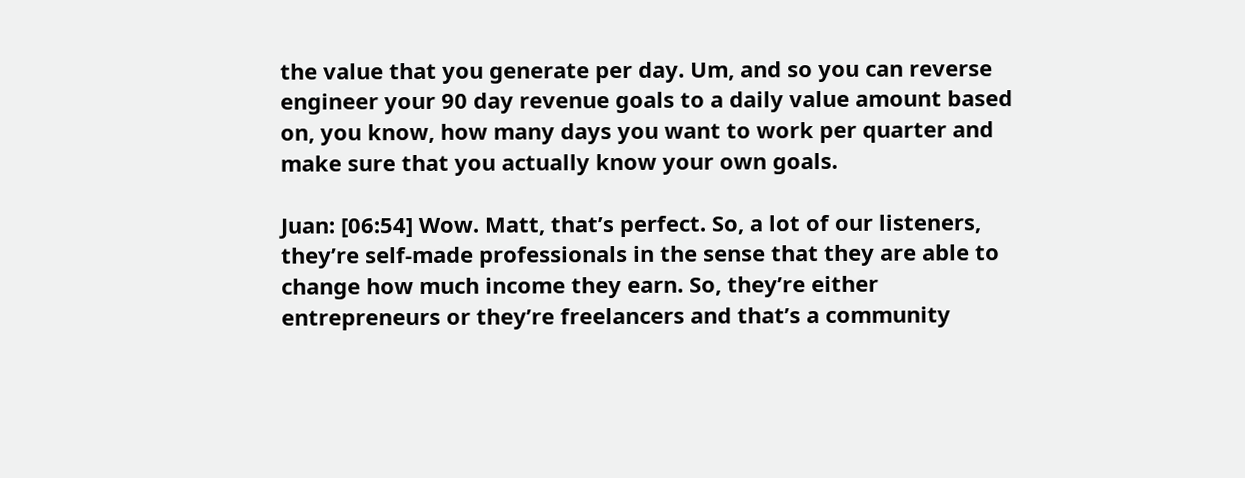the value that you generate per day. Um, and so you can reverse engineer your 90 day revenue goals to a daily value amount based on, you know, how many days you want to work per quarter and make sure that you actually know your own goals.

Juan: [06:54] Wow. Matt, that’s perfect. So, a lot of our listeners, they’re self-made professionals in the sense that they are able to change how much income they earn. So, they’re either entrepreneurs or they’re freelancers and that’s a community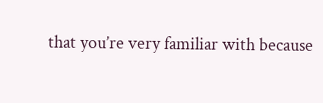that you’re very familiar with because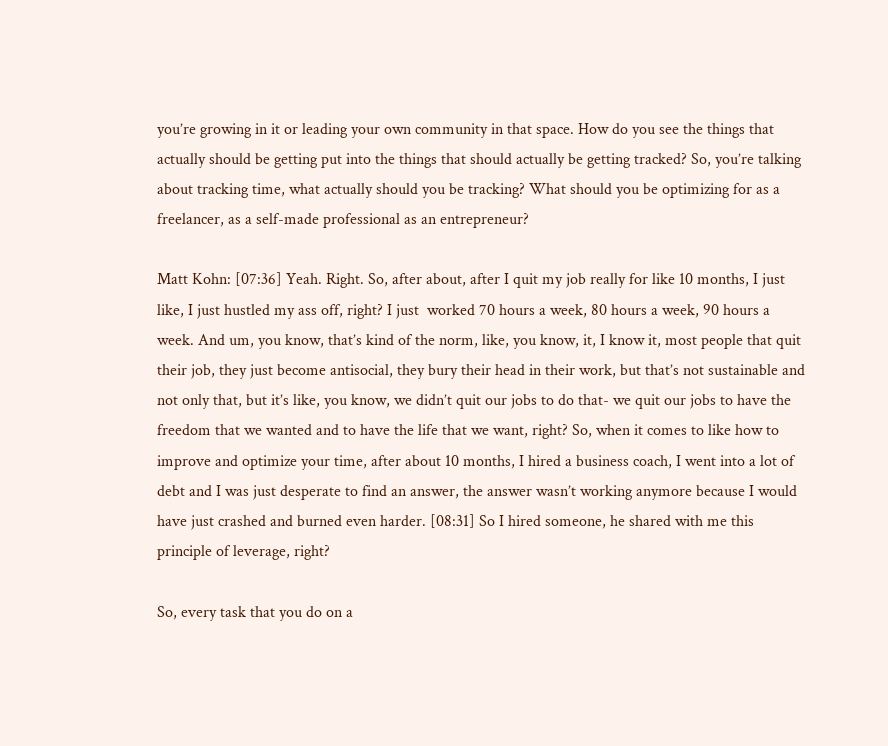you’re growing in it or leading your own community in that space. How do you see the things that actually should be getting put into the things that should actually be getting tracked? So, you’re talking about tracking time, what actually should you be tracking? What should you be optimizing for as a freelancer, as a self-made professional as an entrepreneur?

Matt Kohn: [07:36] Yeah. Right. So, after about, after I quit my job really for like 10 months, I just like, I just hustled my ass off, right? I just  worked 70 hours a week, 80 hours a week, 90 hours a week. And um, you know, that’s kind of the norm, like, you know, it, I know it, most people that quit their job, they just become antisocial, they bury their head in their work, but that’s not sustainable and not only that, but it’s like, you know, we didn’t quit our jobs to do that- we quit our jobs to have the freedom that we wanted and to have the life that we want, right? So, when it comes to like how to improve and optimize your time, after about 10 months, I hired a business coach, I went into a lot of debt and I was just desperate to find an answer, the answer wasn’t working anymore because I would have just crashed and burned even harder. [08:31] So I hired someone, he shared with me this principle of leverage, right?

So, every task that you do on a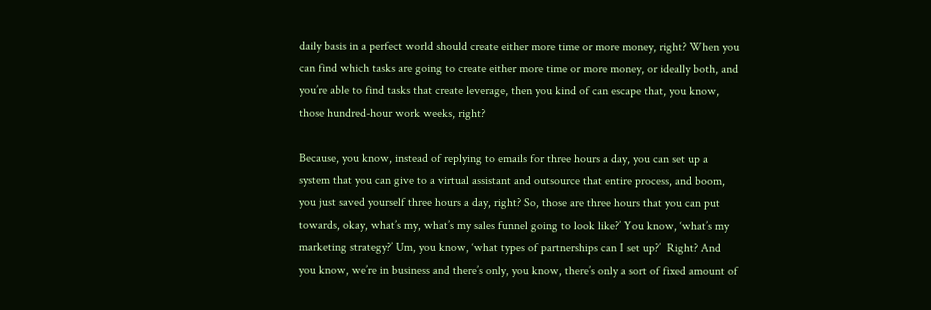daily basis in a perfect world should create either more time or more money, right? When you can find which tasks are going to create either more time or more money, or ideally both, and you’re able to find tasks that create leverage, then you kind of can escape that, you know, those hundred-hour work weeks, right?

Because, you know, instead of replying to emails for three hours a day, you can set up a system that you can give to a virtual assistant and outsource that entire process, and boom, you just saved yourself three hours a day, right? So, those are three hours that you can put towards, okay, what’s my, what’s my sales funnel going to look like?’ You know, ‘what’s my marketing strategy?’ Um, you know, ‘what types of partnerships can I set up?’  Right? And you know, we’re in business and there’s only, you know, there’s only a sort of fixed amount of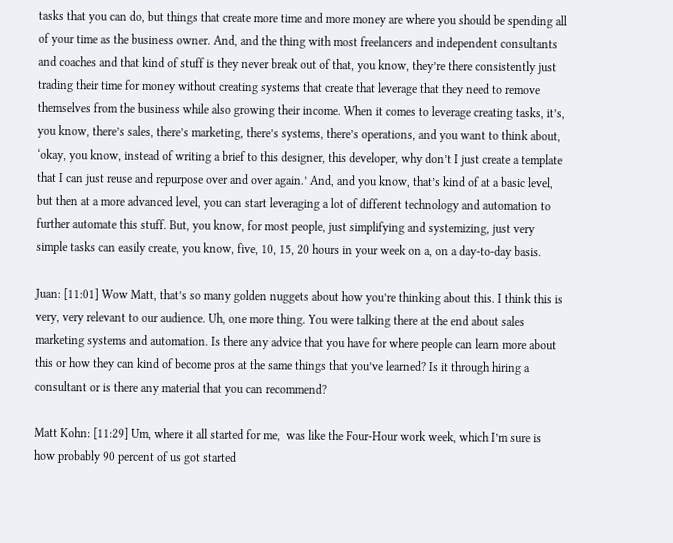tasks that you can do, but things that create more time and more money are where you should be spending all of your time as the business owner. And, and the thing with most freelancers and independent consultants and coaches and that kind of stuff is they never break out of that, you know, they’re there consistently just trading their time for money without creating systems that create that leverage that they need to remove themselves from the business while also growing their income. When it comes to leverage creating tasks, it’s, you know, there’s sales, there’s marketing, there’s systems, there’s operations, and you want to think about, ‘okay, you know, instead of writing a brief to this designer, this developer, why don’t I just create a template that I can just reuse and repurpose over and over again.’ And, and you know, that’s kind of at a basic level, but then at a more advanced level, you can start leveraging a lot of different technology and automation to further automate this stuff. But, you know, for most people, just simplifying and systemizing, just very simple tasks can easily create, you know, five, 10, 15, 20 hours in your week on a, on a day-to-day basis.

Juan: [11:01] Wow Matt, that’s so many golden nuggets about how you’re thinking about this. I think this is very, very relevant to our audience. Uh, one more thing. You were talking there at the end about sales marketing systems and automation. Is there any advice that you have for where people can learn more about this or how they can kind of become pros at the same things that you’ve learned? Is it through hiring a consultant or is there any material that you can recommend?

Matt Kohn: [11:29] Um, where it all started for me,  was like the Four-Hour work week, which I’m sure is how probably 90 percent of us got started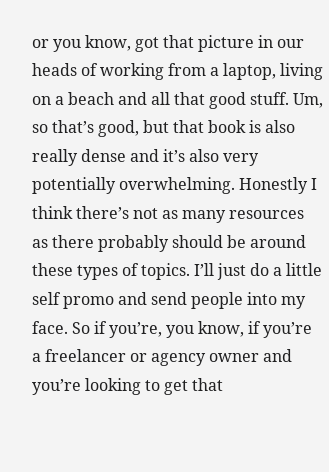or you know, got that picture in our heads of working from a laptop, living on a beach and all that good stuff. Um, so that’s good, but that book is also really dense and it’s also very potentially overwhelming. Honestly I think there’s not as many resources as there probably should be around these types of topics. I’ll just do a little self promo and send people into my face. So if you’re, you know, if you’re a freelancer or agency owner and you’re looking to get that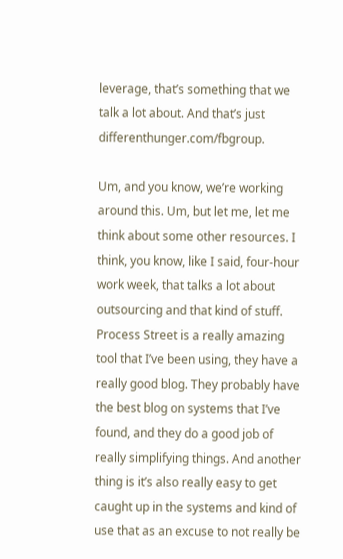leverage, that’s something that we talk a lot about. And that’s just differenthunger.com/fbgroup.

Um, and you know, we’re working around this. Um, but let me, let me think about some other resources. I think, you know, like I said, four-hour work week, that talks a lot about outsourcing and that kind of stuff. Process Street is a really amazing tool that I’ve been using, they have a really good blog. They probably have the best blog on systems that I’ve found, and they do a good job of really simplifying things. And another thing is it’s also really easy to get caught up in the systems and kind of use that as an excuse to not really be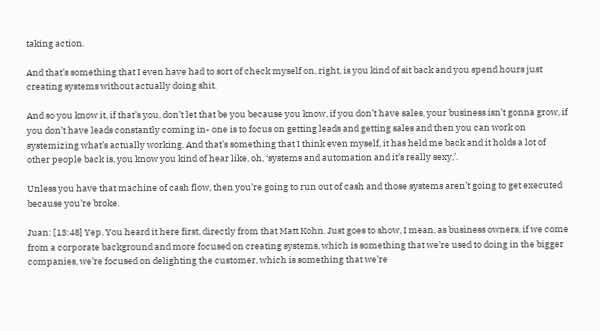taking action.

And that’s something that I even have had to sort of check myself on, right, is you kind of sit back and you spend hours just creating systems without actually doing shit.

And so you know it, if that’s you, don’t let that be you because you know, if you don’t have sales, your business isn’t gonna grow, if you don’t have leads constantly coming in- one is to focus on getting leads and getting sales and then you can work on systemizing what’s actually working. And that’s something that I think even myself, it has held me back and it holds a lot of other people back is, you know you kind of hear like, oh, ‘systems and automation and it’s really sexy,’.

Unless you have that machine of cash flow, then you’re going to run out of cash and those systems aren’t going to get executed because you’re broke.

Juan: [13:48] Yep. You heard it here first, directly from that Matt Kohn. Just goes to show, I mean, as business owners, if we come from a corporate background and more focused on creating systems, which is something that we’re used to doing in the bigger companies, we’re focused on delighting the customer, which is something that we’re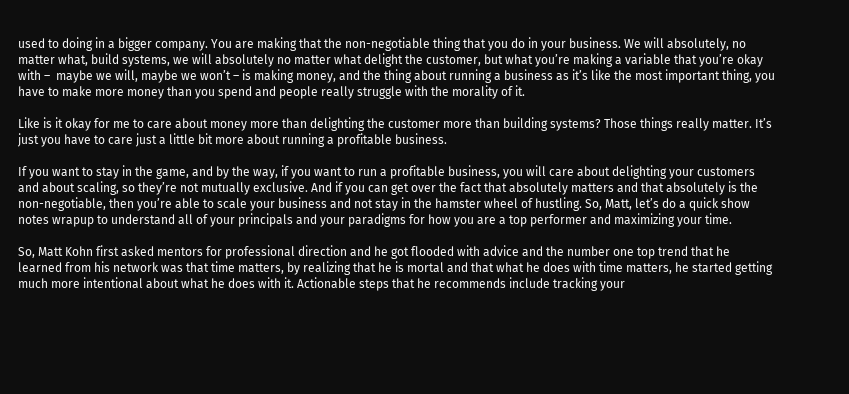used to doing in a bigger company. You are making that the non-negotiable thing that you do in your business. We will absolutely, no matter what, build systems, we will absolutely no matter what delight the customer, but what you’re making a variable that you’re okay with –  maybe we will, maybe we won’t – is making money, and the thing about running a business as it’s like the most important thing, you have to make more money than you spend and people really struggle with the morality of it.

Like is it okay for me to care about money more than delighting the customer more than building systems? Those things really matter. It’s just you have to care just a little bit more about running a profitable business.

If you want to stay in the game, and by the way, if you want to run a profitable business, you will care about delighting your customers and about scaling, so they’re not mutually exclusive. And if you can get over the fact that absolutely matters and that absolutely is the non-negotiable, then you’re able to scale your business and not stay in the hamster wheel of hustling. So, Matt, let’s do a quick show notes wrapup to understand all of your principals and your paradigms for how you are a top performer and maximizing your time.

So, Matt Kohn first asked mentors for professional direction and he got flooded with advice and the number one top trend that he learned from his network was that time matters, by realizing that he is mortal and that what he does with time matters, he started getting much more intentional about what he does with it. Actionable steps that he recommends include tracking your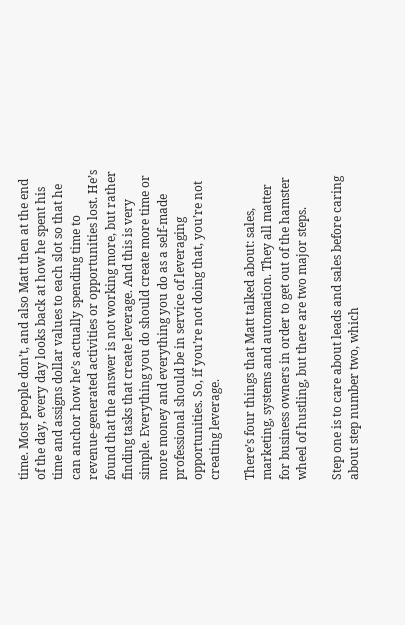time. Most people don’t, and also Matt then at the end of the day, every day looks back at how he spent his time and assigns dollar values to each slot so that he can anchor how he’s actually spending time to revenue-generated activities or opportunities lost. He’s found that the answer is not working more, but rather finding tasks that create leverage. And this is very simple. Everything you do should create more time or more money and everything you do as a self-made professional should be in service of leveraging opportunities. So, if you’re not doing that, you’re not creating leverage.

There’s four things that Matt talked about: sales, marketing, systems and automation. They all matter for business owners in order to get out of the hamster wheel of hustling, but there are two major steps.

Step one is to care about leads and sales before caring about step number two, which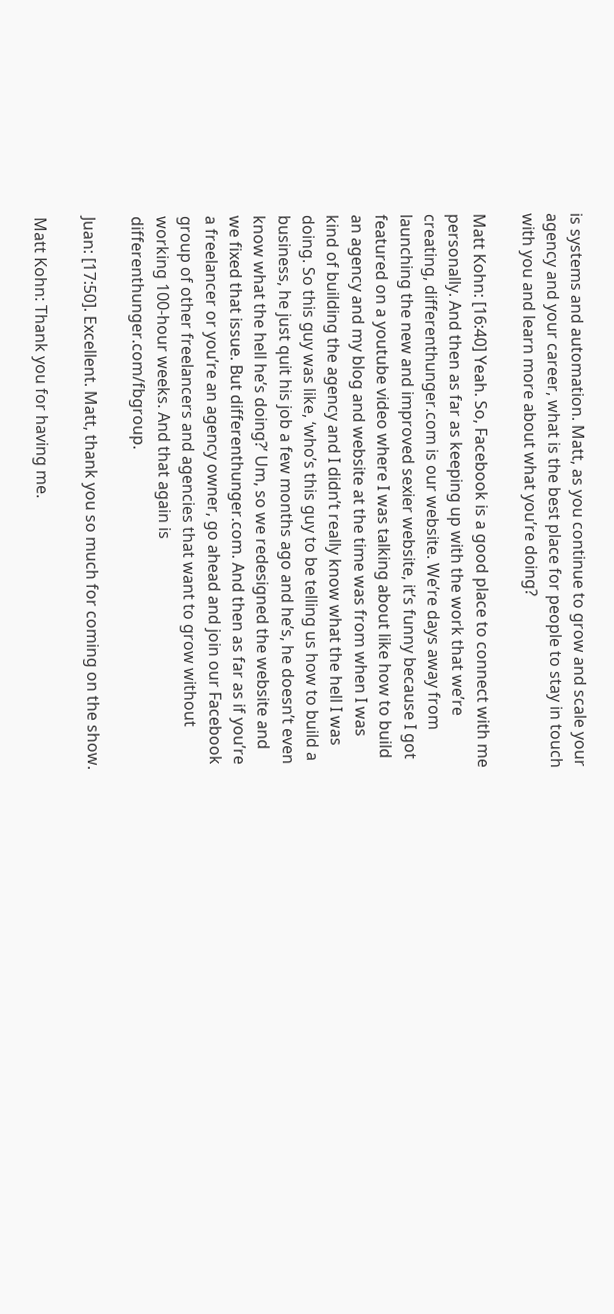is systems and automation. Matt, as you continue to grow and scale your agency and your career, what is the best place for people to stay in touch with you and learn more about what you’re doing?

Matt Kohn: [16:40] Yeah. So, Facebook is a good place to connect with me personally. And then as far as keeping up with the work that we’re creating, differenthunger.com is our website. We’re days away from launching the new and improved sexier website, it’s funny because I got featured on a youtube video where I was talking about like how to build an agency and my blog and website at the time was from when I was kind of building the agency and I didn’t really know what the hell I was doing. So this guy was like, ‘who’s this guy to be telling us how to build a business, he just quit his job a few months ago and he’s, he doesn’t even know what the hell he’s doing?’ Um, so we redesigned the website and we fixed that issue. But differenthunger.com. And then as far as if you’re a freelancer or you’re an agency owner, go ahead and join our Facebook group of other freelancers and agencies that want to grow without working 100-hour weeks. And that again is differenthunger.com/fbgroup.

Juan: [17:50]. Excellent. Matt, thank you so much for coming on the show.

Matt Kohn: Thank you for having me.